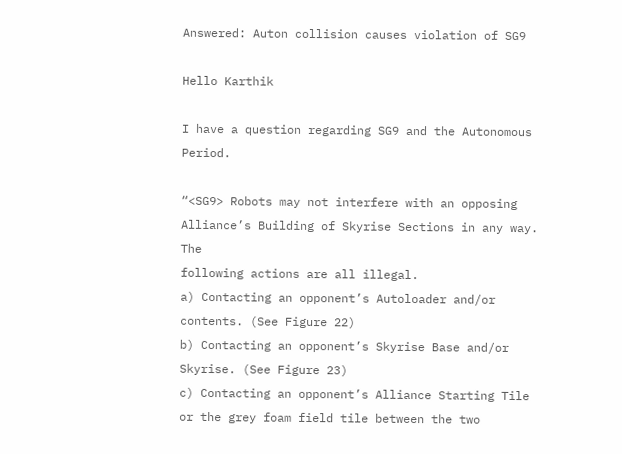Answered: Auton collision causes violation of SG9

Hello Karthik

I have a question regarding SG9 and the Autonomous Period.

“<SG9> Robots may not interfere with an opposing Alliance’s Building of Skyrise Sections in any way. The
following actions are all illegal.
a) Contacting an opponent’s Autoloader and/or contents. (See Figure 22)
b) Contacting an opponent’s Skyrise Base and/or Skyrise. (See Figure 23)
c) Contacting an opponent’s Alliance Starting Tile or the grey foam field tile between the two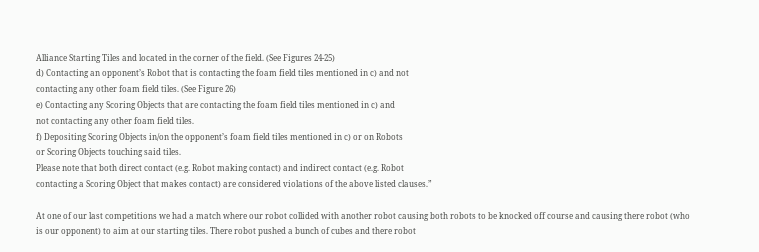Alliance Starting Tiles and located in the corner of the field. (See Figures 24-25)
d) Contacting an opponent’s Robot that is contacting the foam field tiles mentioned in c) and not
contacting any other foam field tiles. (See Figure 26)
e) Contacting any Scoring Objects that are contacting the foam field tiles mentioned in c) and
not contacting any other foam field tiles.
f) Depositing Scoring Objects in/on the opponent’s foam field tiles mentioned in c) or on Robots
or Scoring Objects touching said tiles.
Please note that both direct contact (e.g. Robot making contact) and indirect contact (e.g. Robot
contacting a Scoring Object that makes contact) are considered violations of the above listed clauses.”

At one of our last competitions we had a match where our robot collided with another robot causing both robots to be knocked off course and causing there robot (who is our opponent) to aim at our starting tiles. There robot pushed a bunch of cubes and there robot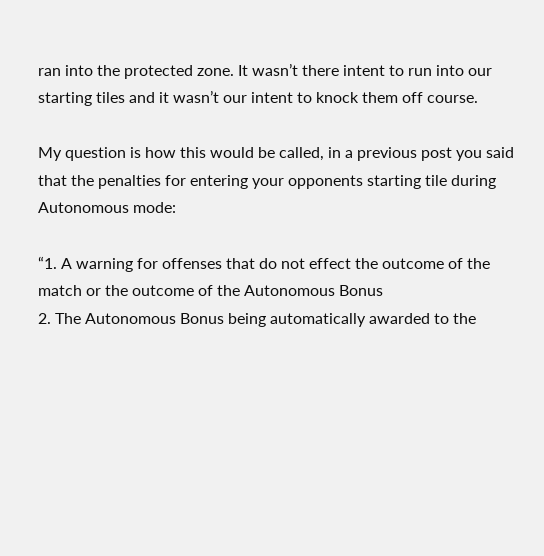ran into the protected zone. It wasn’t there intent to run into our starting tiles and it wasn’t our intent to knock them off course.

My question is how this would be called, in a previous post you said that the penalties for entering your opponents starting tile during Autonomous mode:

“1. A warning for offenses that do not effect the outcome of the match or the outcome of the Autonomous Bonus
2. The Autonomous Bonus being automatically awarded to the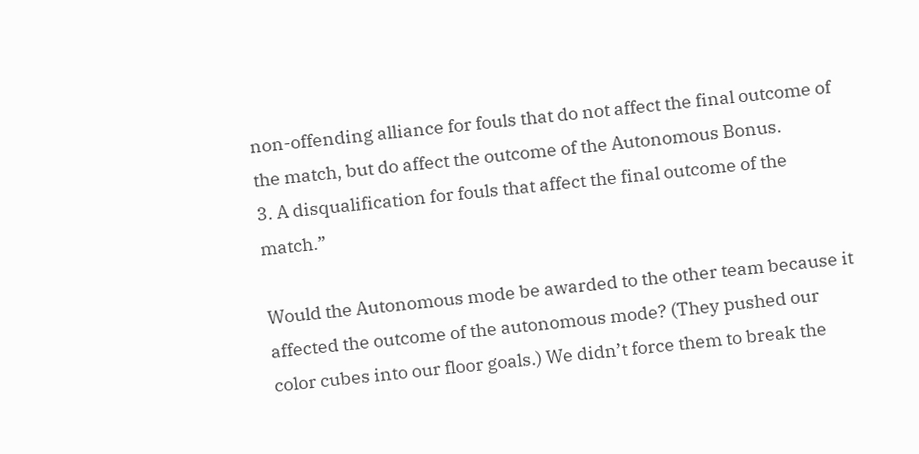non-offending alliance for fouls that do not affect the final outcome of the match, but do affect the outcome of the Autonomous Bonus.
3. A disqualification for fouls that affect the final outcome of the match.”

Would the Autonomous mode be awarded to the other team because it affected the outcome of the autonomous mode? (They pushed our color cubes into our floor goals.) We didn’t force them to break the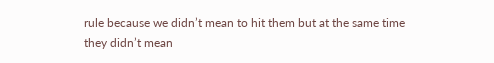rule because we didn’t mean to hit them but at the same time they didn’t mean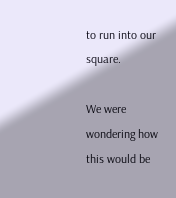to run into our square.

We were wondering how this would be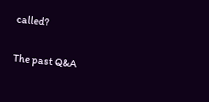called?

The past Q&A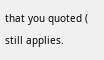that you quoted ( still applies.